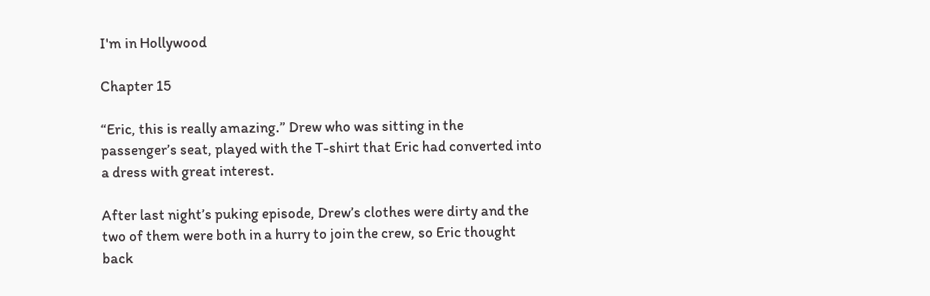I'm in Hollywood

Chapter 15

“Eric, this is really amazing.” Drew who was sitting in the passenger’s seat, played with the T-shirt that Eric had converted into a dress with great interest.

After last night’s puking episode, Drew’s clothes were dirty and the two of them were both in a hurry to join the crew, so Eric thought back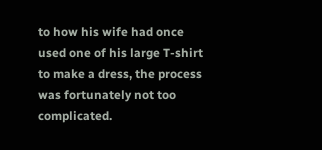to how his wife had once used one of his large T-shirt to make a dress, the process was fortunately not too complicated.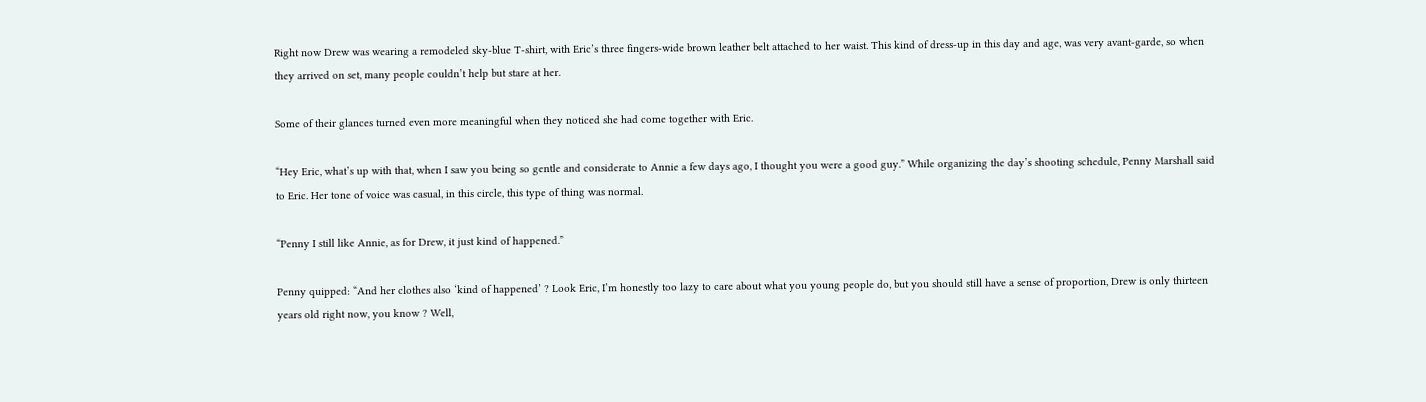Right now Drew was wearing a remodeled sky-blue T-shirt, with Eric’s three fingers-wide brown leather belt attached to her waist. This kind of dress-up in this day and age, was very avant-garde, so when they arrived on set, many people couldn’t help but stare at her.

Some of their glances turned even more meaningful when they noticed she had come together with Eric.

“Hey Eric, what’s up with that, when I saw you being so gentle and considerate to Annie a few days ago, I thought you were a good guy.” While organizing the day’s shooting schedule, Penny Marshall said to Eric. Her tone of voice was casual, in this circle, this type of thing was normal.

“Penny I still like Annie, as for Drew, it just kind of happened.”

Penny quipped: “And her clothes also ‘kind of happened’ ? Look Eric, I’m honestly too lazy to care about what you young people do, but you should still have a sense of proportion, Drew is only thirteen years old right now, you know ? Well,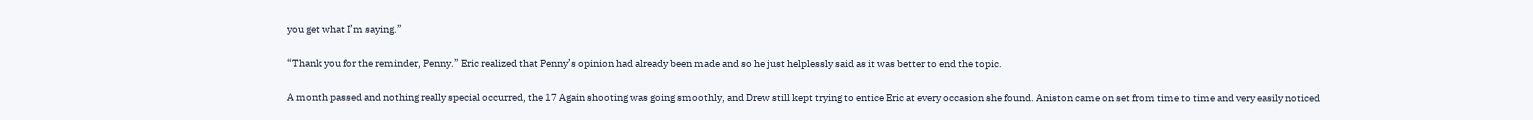you get what I’m saying.”

“Thank you for the reminder, Penny.” Eric realized that Penny’s opinion had already been made and so he just helplessly said as it was better to end the topic.

A month passed and nothing really special occurred, the 17 Again shooting was going smoothly, and Drew still kept trying to entice Eric at every occasion she found. Aniston came on set from time to time and very easily noticed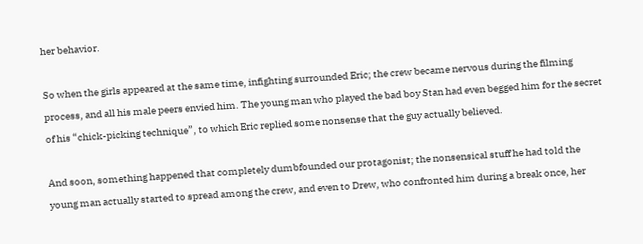her behavior.

So when the girls appeared at the same time, infighting surrounded Eric; the crew became nervous during the filming process, and all his male peers envied him. The young man who played the bad boy Stan had even begged him for the secret of his “chick-picking technique”, to which Eric replied some nonsense that the guy actually believed.

And soon, something happened that completely dumbfounded our protagonist; the nonsensical stuff he had told the young man actually started to spread among the crew, and even to Drew, who confronted him during a break once, her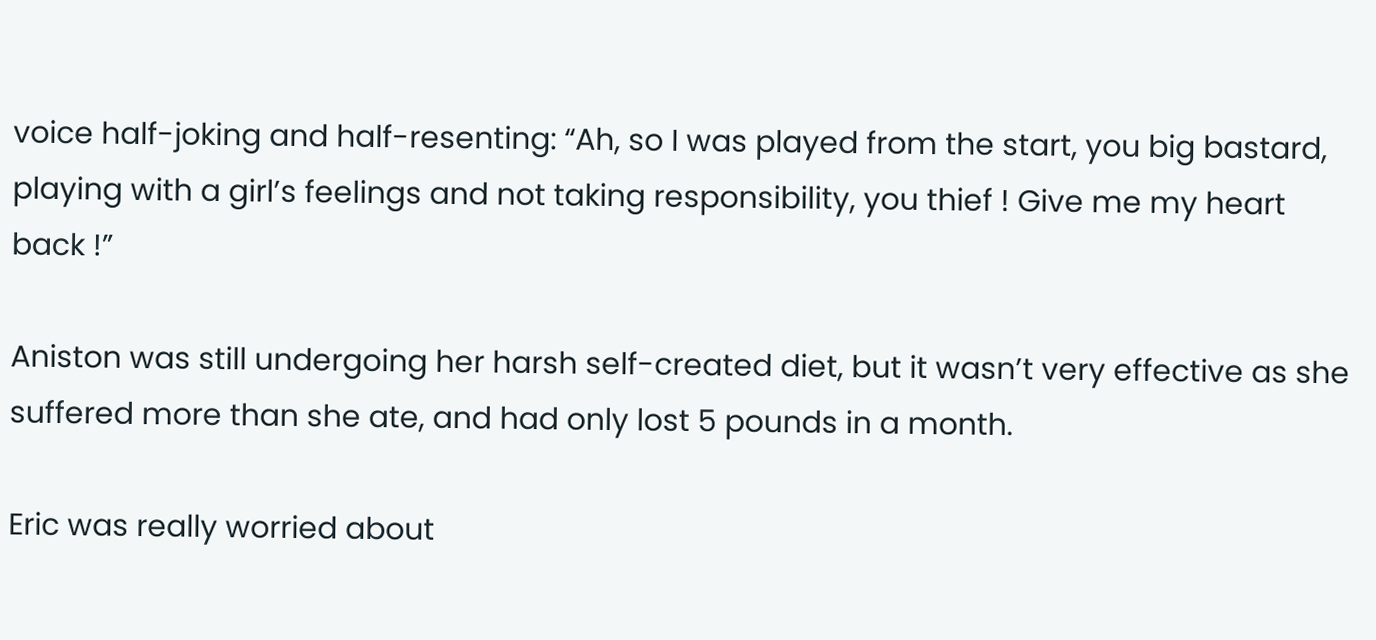voice half-joking and half-resenting: “Ah, so I was played from the start, you big bastard, playing with a girl’s feelings and not taking responsibility, you thief ! Give me my heart back !”

Aniston was still undergoing her harsh self-created diet, but it wasn’t very effective as she suffered more than she ate, and had only lost 5 pounds in a month.

Eric was really worried about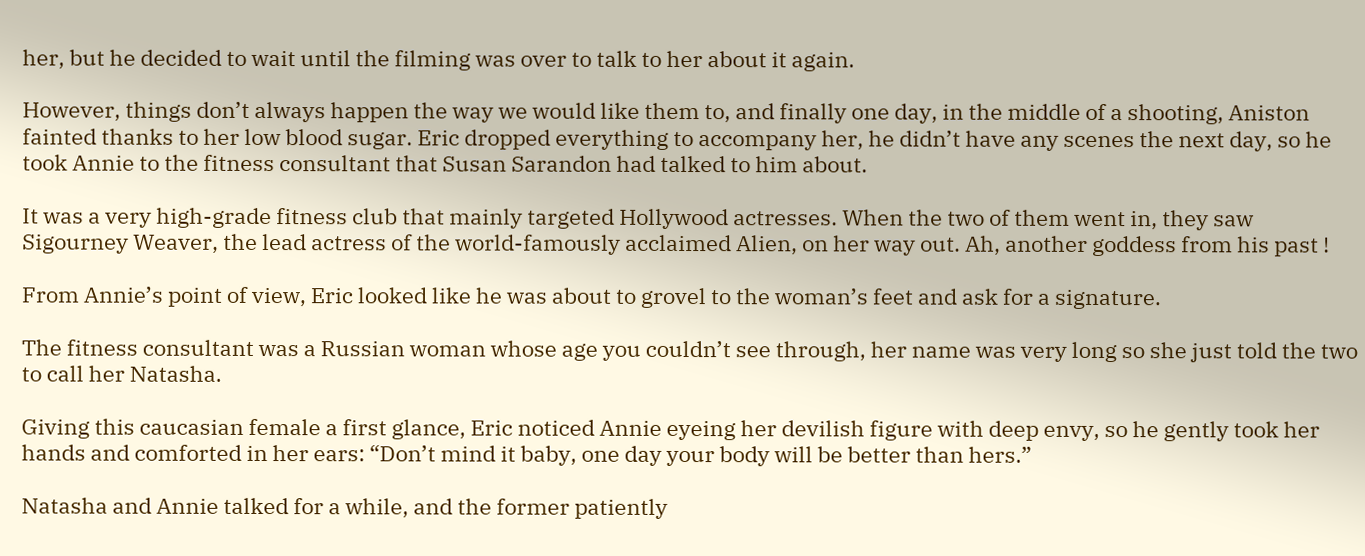her, but he decided to wait until the filming was over to talk to her about it again.

However, things don’t always happen the way we would like them to, and finally one day, in the middle of a shooting, Aniston fainted thanks to her low blood sugar. Eric dropped everything to accompany her, he didn’t have any scenes the next day, so he took Annie to the fitness consultant that Susan Sarandon had talked to him about.

It was a very high-grade fitness club that mainly targeted Hollywood actresses. When the two of them went in, they saw Sigourney Weaver, the lead actress of the world-famously acclaimed Alien, on her way out. Ah, another goddess from his past !

From Annie’s point of view, Eric looked like he was about to grovel to the woman’s feet and ask for a signature.

The fitness consultant was a Russian woman whose age you couldn’t see through, her name was very long so she just told the two to call her Natasha.

Giving this caucasian female a first glance, Eric noticed Annie eyeing her devilish figure with deep envy, so he gently took her hands and comforted in her ears: “Don’t mind it baby, one day your body will be better than hers.”

Natasha and Annie talked for a while, and the former patiently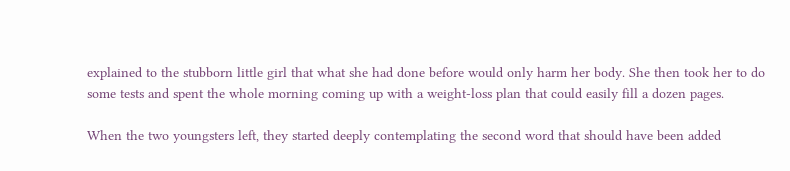explained to the stubborn little girl that what she had done before would only harm her body. She then took her to do some tests and spent the whole morning coming up with a weight-loss plan that could easily fill a dozen pages.

When the two youngsters left, they started deeply contemplating the second word that should have been added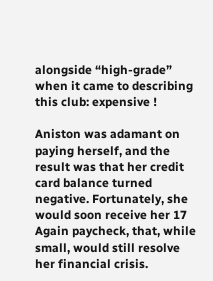alongside “high-grade” when it came to describing this club: expensive !

Aniston was adamant on paying herself, and the result was that her credit card balance turned negative. Fortunately, she would soon receive her 17 Again paycheck, that, while small, would still resolve her financial crisis.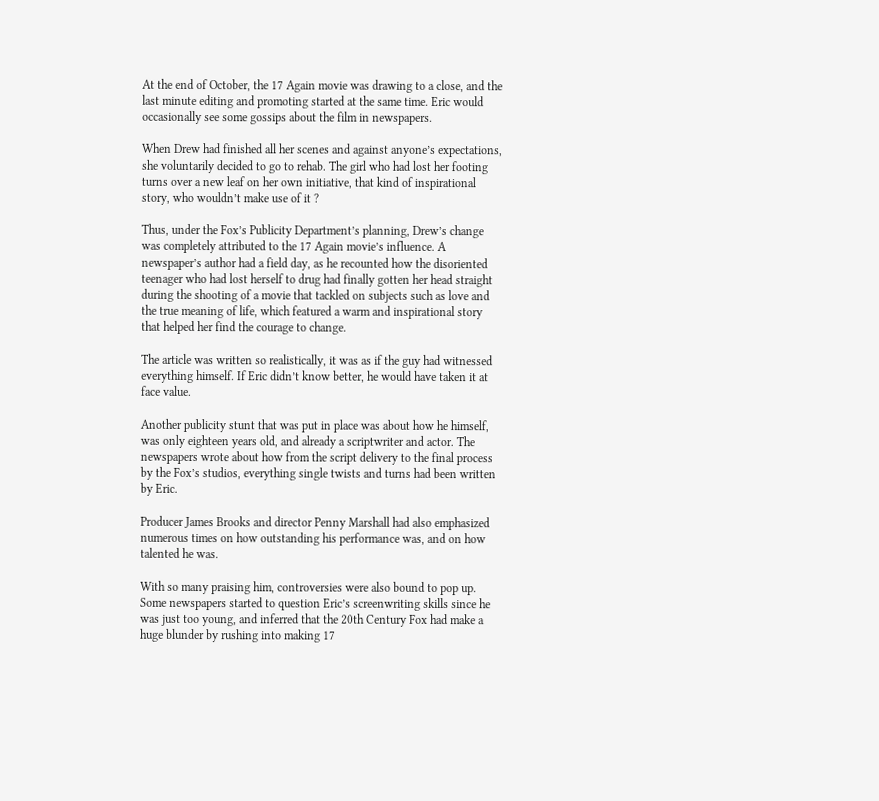At the end of October, the 17 Again movie was drawing to a close, and the last minute editing and promoting started at the same time. Eric would occasionally see some gossips about the film in newspapers.

When Drew had finished all her scenes and against anyone’s expectations, she voluntarily decided to go to rehab. The girl who had lost her footing turns over a new leaf on her own initiative, that kind of inspirational story, who wouldn’t make use of it ?

Thus, under the Fox’s Publicity Department’s planning, Drew’s change was completely attributed to the 17 Again movie’s influence. A newspaper’s author had a field day, as he recounted how the disoriented teenager who had lost herself to drug had finally gotten her head straight during the shooting of a movie that tackled on subjects such as love and the true meaning of life, which featured a warm and inspirational story that helped her find the courage to change.

The article was written so realistically, it was as if the guy had witnessed everything himself. If Eric didn’t know better, he would have taken it at face value.

Another publicity stunt that was put in place was about how he himself, was only eighteen years old, and already a scriptwriter and actor. The newspapers wrote about how from the script delivery to the final process by the Fox’s studios, everything single twists and turns had been written by Eric.

Producer James Brooks and director Penny Marshall had also emphasized numerous times on how outstanding his performance was, and on how talented he was.

With so many praising him, controversies were also bound to pop up. Some newspapers started to question Eric’s screenwriting skills since he was just too young, and inferred that the 20th Century Fox had make a huge blunder by rushing into making 17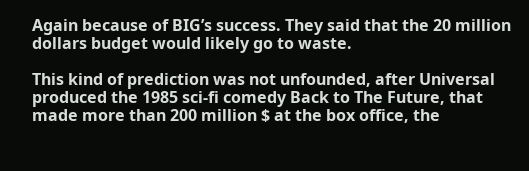Again because of BIG’s success. They said that the 20 million dollars budget would likely go to waste.

This kind of prediction was not unfounded, after Universal produced the 1985 sci-fi comedy Back to The Future, that made more than 200 million $ at the box office, the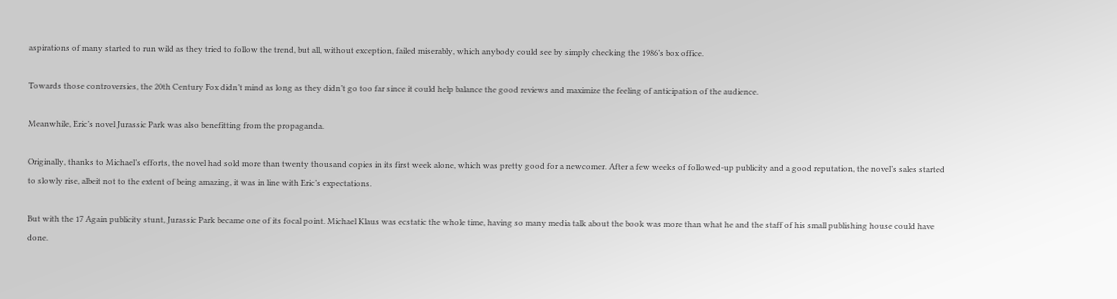aspirations of many started to run wild as they tried to follow the trend, but all, without exception, failed miserably, which anybody could see by simply checking the 1986’s box office.

Towards those controversies, the 20th Century Fox didn’t mind as long as they didn’t go too far since it could help balance the good reviews and maximize the feeling of anticipation of the audience.

Meanwhile, Eric’s novel Jurassic Park was also benefitting from the propaganda.

Originally, thanks to Michael’s efforts, the novel had sold more than twenty thousand copies in its first week alone, which was pretty good for a newcomer. After a few weeks of followed-up publicity and a good reputation, the novel’s sales started to slowly rise, albeit not to the extent of being amazing, it was in line with Eric’s expectations.

But with the 17 Again publicity stunt, Jurassic Park became one of its focal point. Michael Klaus was ecstatic the whole time, having so many media talk about the book was more than what he and the staff of his small publishing house could have done.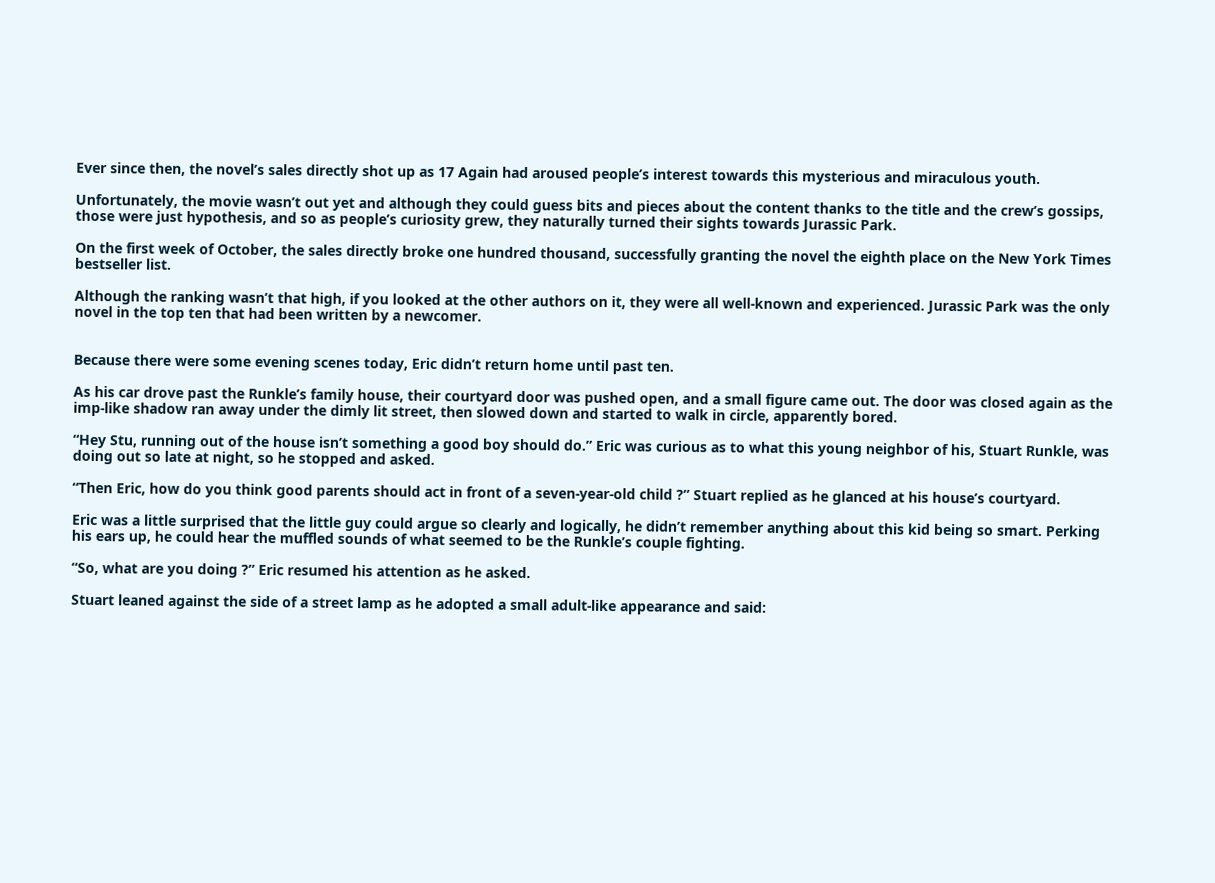Ever since then, the novel’s sales directly shot up as 17 Again had aroused people’s interest towards this mysterious and miraculous youth.

Unfortunately, the movie wasn’t out yet and although they could guess bits and pieces about the content thanks to the title and the crew’s gossips, those were just hypothesis, and so as people’s curiosity grew, they naturally turned their sights towards Jurassic Park.

On the first week of October, the sales directly broke one hundred thousand, successfully granting the novel the eighth place on the New York Times bestseller list.

Although the ranking wasn’t that high, if you looked at the other authors on it, they were all well-known and experienced. Jurassic Park was the only novel in the top ten that had been written by a newcomer.


Because there were some evening scenes today, Eric didn’t return home until past ten.

As his car drove past the Runkle’s family house, their courtyard door was pushed open, and a small figure came out. The door was closed again as the imp-like shadow ran away under the dimly lit street, then slowed down and started to walk in circle, apparently bored.

“Hey Stu, running out of the house isn’t something a good boy should do.” Eric was curious as to what this young neighbor of his, Stuart Runkle, was doing out so late at night, so he stopped and asked.

“Then Eric, how do you think good parents should act in front of a seven-year-old child ?” Stuart replied as he glanced at his house’s courtyard.

Eric was a little surprised that the little guy could argue so clearly and logically, he didn’t remember anything about this kid being so smart. Perking his ears up, he could hear the muffled sounds of what seemed to be the Runkle’s couple fighting.

“So, what are you doing ?” Eric resumed his attention as he asked.

Stuart leaned against the side of a street lamp as he adopted a small adult-like appearance and said: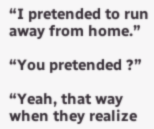“I pretended to run away from home.”

“You pretended ?”

“Yeah, that way when they realize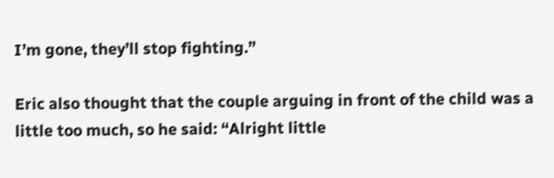I’m gone, they’ll stop fighting.”

Eric also thought that the couple arguing in front of the child was a little too much, so he said: “Alright little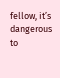fellow, it’s dangerous to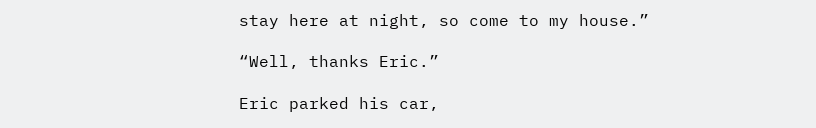stay here at night, so come to my house.”

“Well, thanks Eric.”

Eric parked his car,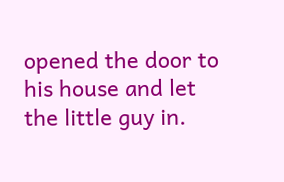opened the door to his house and let the little guy in.